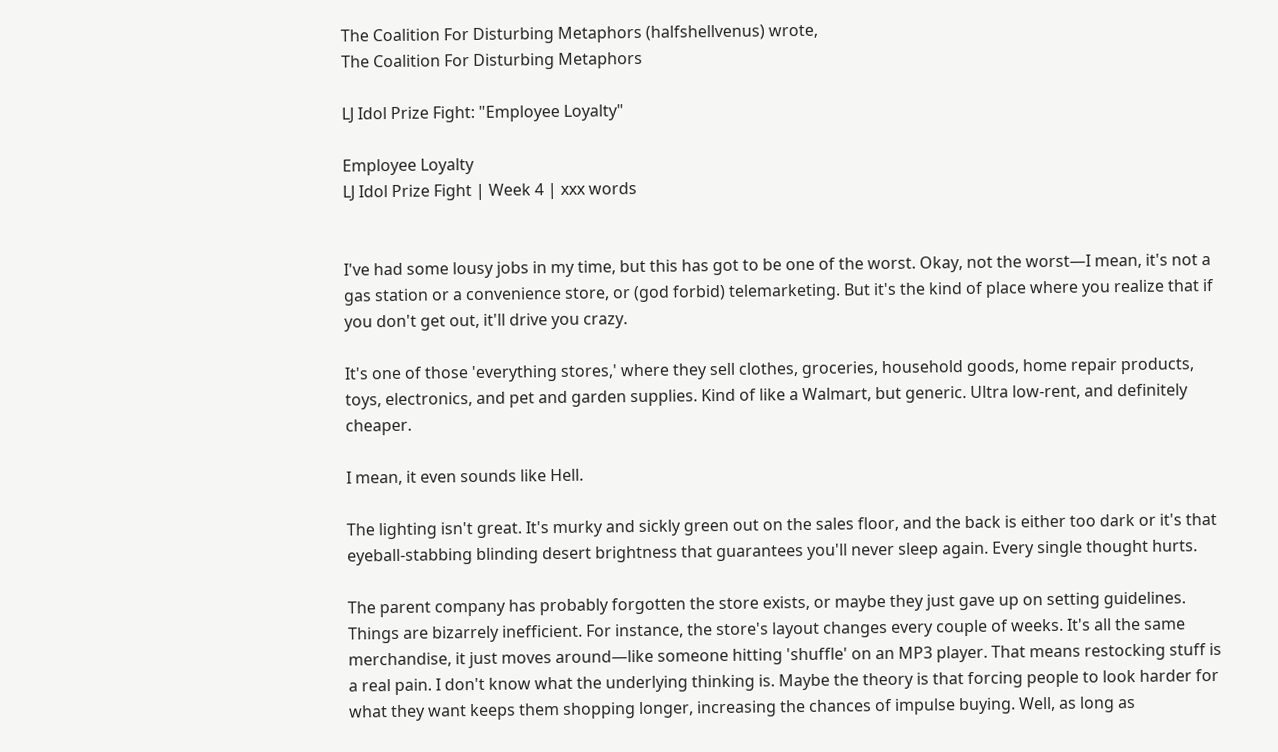The Coalition For Disturbing Metaphors (halfshellvenus) wrote,
The Coalition For Disturbing Metaphors

LJ Idol Prize Fight: "Employee Loyalty"

Employee Loyalty
LJ Idol Prize Fight | Week 4 | xxx words


I've had some lousy jobs in my time, but this has got to be one of the worst. Okay, not the worst—I mean, it's not a gas station or a convenience store, or (god forbid) telemarketing. But it's the kind of place where you realize that if you don't get out, it'll drive you crazy.

It's one of those 'everything stores,' where they sell clothes, groceries, household goods, home repair products, toys, electronics, and pet and garden supplies. Kind of like a Walmart, but generic. Ultra low-rent, and definitely cheaper.

I mean, it even sounds like Hell.

The lighting isn't great. It's murky and sickly green out on the sales floor, and the back is either too dark or it's that eyeball-stabbing blinding desert brightness that guarantees you'll never sleep again. Every single thought hurts.

The parent company has probably forgotten the store exists, or maybe they just gave up on setting guidelines. Things are bizarrely inefficient. For instance, the store's layout changes every couple of weeks. It's all the same merchandise, it just moves around—like someone hitting 'shuffle' on an MP3 player. That means restocking stuff is a real pain. I don't know what the underlying thinking is. Maybe the theory is that forcing people to look harder for what they want keeps them shopping longer, increasing the chances of impulse buying. Well, as long as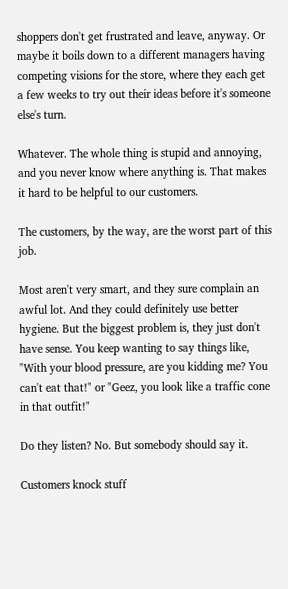shoppers don't get frustrated and leave, anyway. Or maybe it boils down to a different managers having competing visions for the store, where they each get a few weeks to try out their ideas before it's someone else's turn.

Whatever. The whole thing is stupid and annoying, and you never know where anything is. That makes it hard to be helpful to our customers.

The customers, by the way, are the worst part of this job.

Most aren't very smart, and they sure complain an awful lot. And they could definitely use better hygiene. But the biggest problem is, they just don't have sense. You keep wanting to say things like, "With your blood pressure, are you kidding me? You can't eat that!" or "Geez, you look like a traffic cone in that outfit!"

Do they listen? No. But somebody should say it.

Customers knock stuff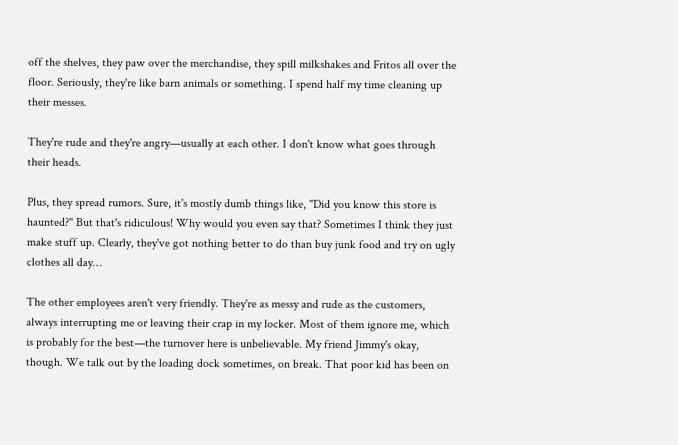off the shelves, they paw over the merchandise, they spill milkshakes and Fritos all over the floor. Seriously, they're like barn animals or something. I spend half my time cleaning up their messes.

They're rude and they're angry—usually at each other. I don't know what goes through their heads.

Plus, they spread rumors. Sure, it's mostly dumb things like, "Did you know this store is haunted?" But that's ridiculous! Why would you even say that? Sometimes I think they just make stuff up. Clearly, they've got nothing better to do than buy junk food and try on ugly clothes all day…

The other employees aren't very friendly. They're as messy and rude as the customers, always interrupting me or leaving their crap in my locker. Most of them ignore me, which is probably for the best—the turnover here is unbelievable. My friend Jimmy's okay, though. We talk out by the loading dock sometimes, on break. That poor kid has been on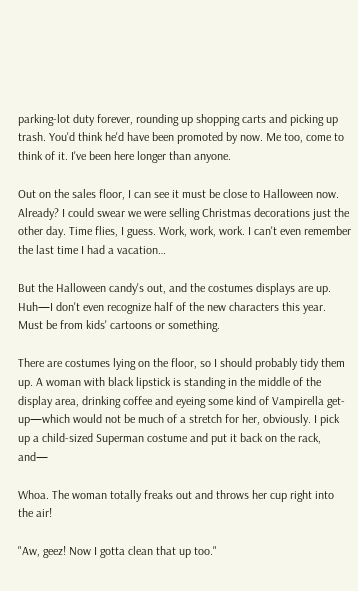parking-lot duty forever, rounding up shopping carts and picking up trash. You'd think he'd have been promoted by now. Me too, come to think of it. I've been here longer than anyone.

Out on the sales floor, I can see it must be close to Halloween now. Already? I could swear we were selling Christmas decorations just the other day. Time flies, I guess. Work, work, work. I can't even remember the last time I had a vacation…

But the Halloween candy's out, and the costumes displays are up. Huh—I don't even recognize half of the new characters this year. Must be from kids' cartoons or something.

There are costumes lying on the floor, so I should probably tidy them up. A woman with black lipstick is standing in the middle of the display area, drinking coffee and eyeing some kind of Vampirella get-up—which would not be much of a stretch for her, obviously. I pick up a child-sized Superman costume and put it back on the rack, and—

Whoa. The woman totally freaks out and throws her cup right into the air!

"Aw, geez! Now I gotta clean that up too."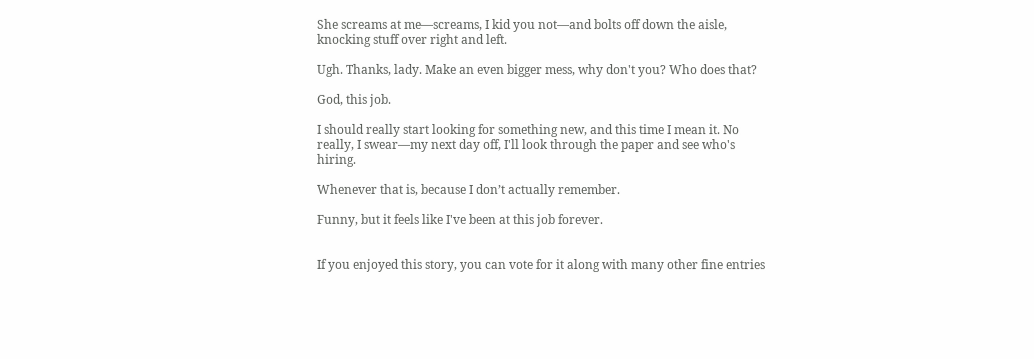She screams at me—screams, I kid you not—and bolts off down the aisle, knocking stuff over right and left.

Ugh. Thanks, lady. Make an even bigger mess, why don't you? Who does that?

God, this job.

I should really start looking for something new, and this time I mean it. No really, I swear—my next day off, I'll look through the paper and see who's hiring.

Whenever that is, because I don’t actually remember.

Funny, but it feels like I've been at this job forever.


If you enjoyed this story, you can vote for it along with many other fine entries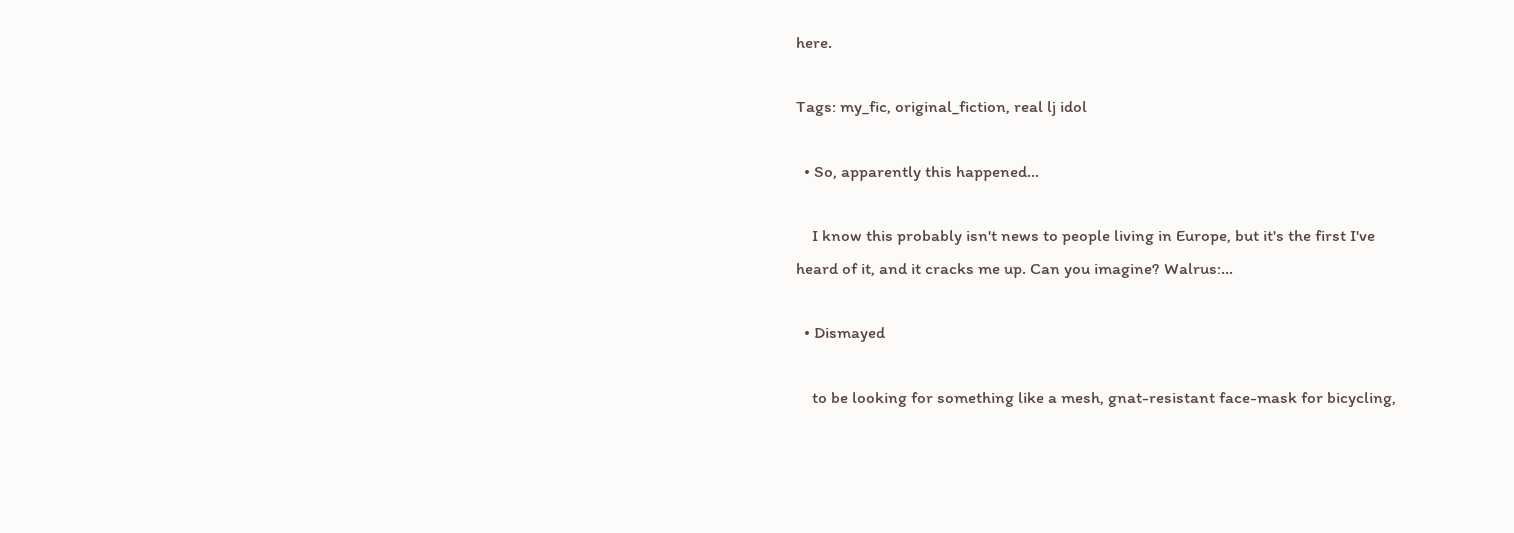here.

Tags: my_fic, original_fiction, real lj idol

  • So, apparently this happened...

    I know this probably isn't news to people living in Europe, but it's the first I've heard of it, and it cracks me up. Can you imagine? Walrus:…

  • Dismayed

    to be looking for something like a mesh, gnat-resistant face-mask for bicycling,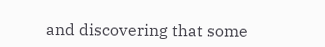and discovering that some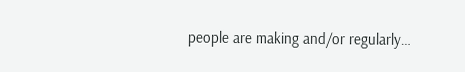people are making and/or regularly…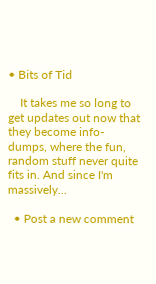• Bits of Tid

    It takes me so long to get updates out now that they become info-dumps, where the fun, random stuff never quite fits in. And since I'm massively…

  • Post a new comment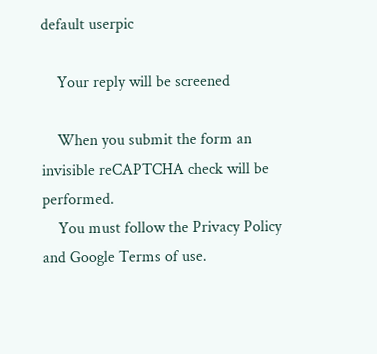default userpic

    Your reply will be screened

    When you submit the form an invisible reCAPTCHA check will be performed.
    You must follow the Privacy Policy and Google Terms of use.